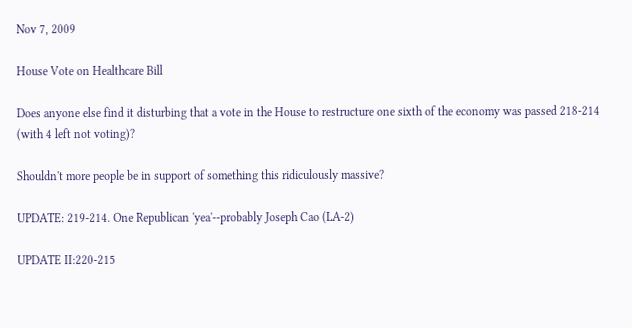Nov 7, 2009

House Vote on Healthcare Bill

Does anyone else find it disturbing that a vote in the House to restructure one sixth of the economy was passed 218-214 (with 4 left not voting)?

Shouldn't more people be in support of something this ridiculously massive?

UPDATE: 219-214. One Republican 'yea'--probably Joseph Cao (LA-2)

UPDATE II:220-215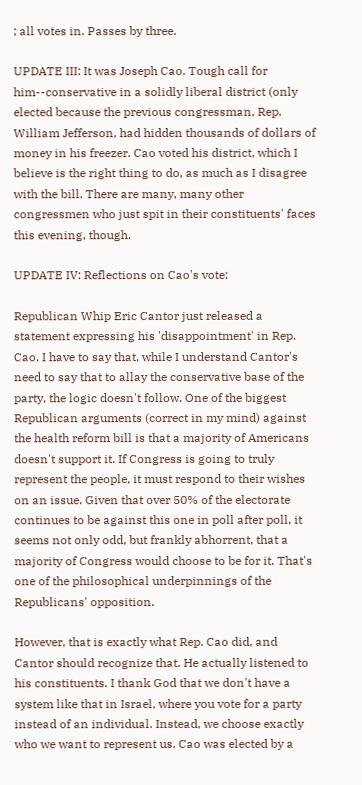; all votes in. Passes by three.

UPDATE III: It was Joseph Cao. Tough call for him--conservative in a solidly liberal district (only elected because the previous congressman, Rep. William Jefferson, had hidden thousands of dollars of money in his freezer. Cao voted his district, which I believe is the right thing to do, as much as I disagree with the bill. There are many, many other congressmen who just spit in their constituents' faces this evening, though.

UPDATE IV: Reflections on Cao's vote:

Republican Whip Eric Cantor just released a statement expressing his 'disappointment' in Rep. Cao. I have to say that, while I understand Cantor's need to say that to allay the conservative base of the party, the logic doesn't follow. One of the biggest Republican arguments (correct in my mind) against the health reform bill is that a majority of Americans doesn't support it. If Congress is going to truly represent the people, it must respond to their wishes on an issue. Given that over 50% of the electorate continues to be against this one in poll after poll, it seems not only odd, but frankly abhorrent, that a majority of Congress would choose to be for it. That's one of the philosophical underpinnings of the Republicans' opposition.

However, that is exactly what Rep. Cao did, and Cantor should recognize that. He actually listened to his constituents. I thank God that we don't have a system like that in Israel, where you vote for a party instead of an individual. Instead, we choose exactly who we want to represent us. Cao was elected by a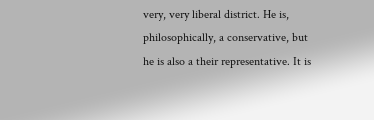very, very liberal district. He is, philosophically, a conservative, but he is also a their representative. It is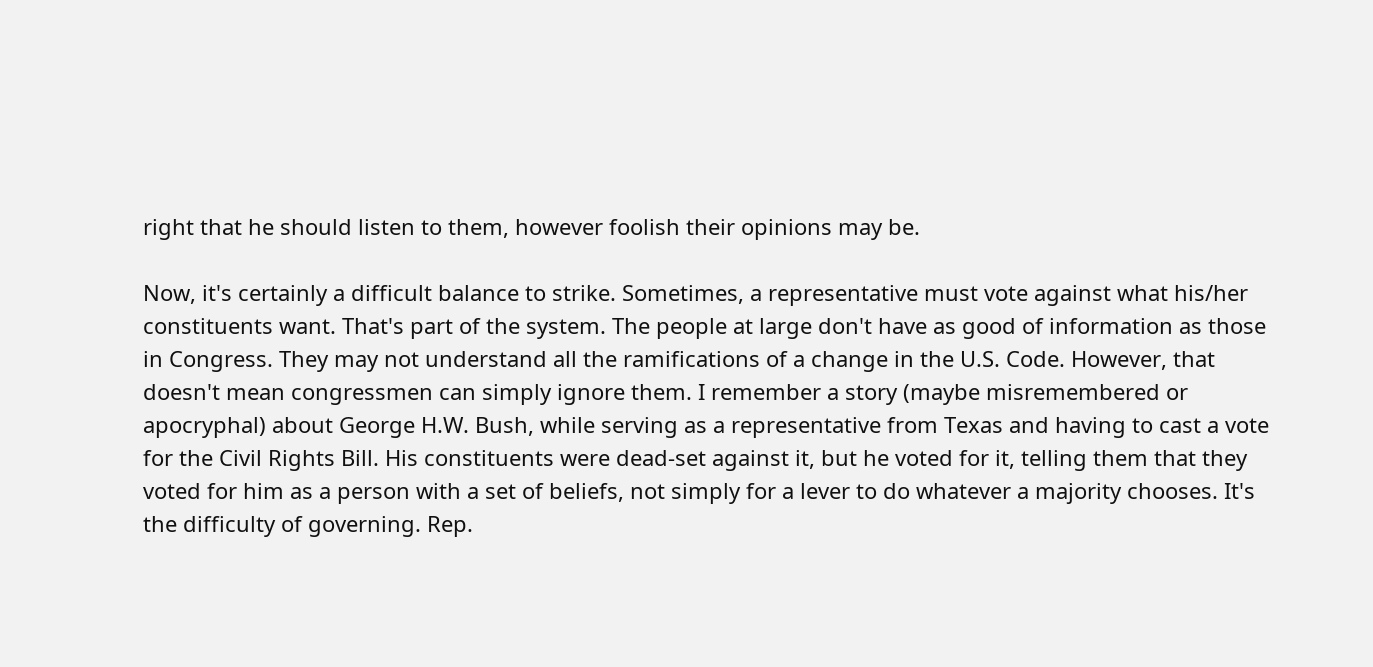right that he should listen to them, however foolish their opinions may be.

Now, it's certainly a difficult balance to strike. Sometimes, a representative must vote against what his/her constituents want. That's part of the system. The people at large don't have as good of information as those in Congress. They may not understand all the ramifications of a change in the U.S. Code. However, that doesn't mean congressmen can simply ignore them. I remember a story (maybe misremembered or apocryphal) about George H.W. Bush, while serving as a representative from Texas and having to cast a vote for the Civil Rights Bill. His constituents were dead-set against it, but he voted for it, telling them that they voted for him as a person with a set of beliefs, not simply for a lever to do whatever a majority chooses. It's the difficulty of governing. Rep.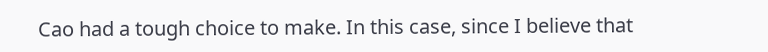Cao had a tough choice to make. In this case, since I believe that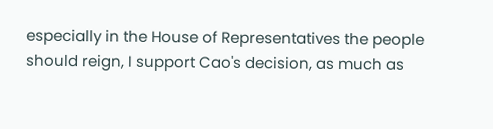especially in the House of Representatives the people should reign, I support Cao's decision, as much as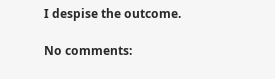I despise the outcome.

No comments: